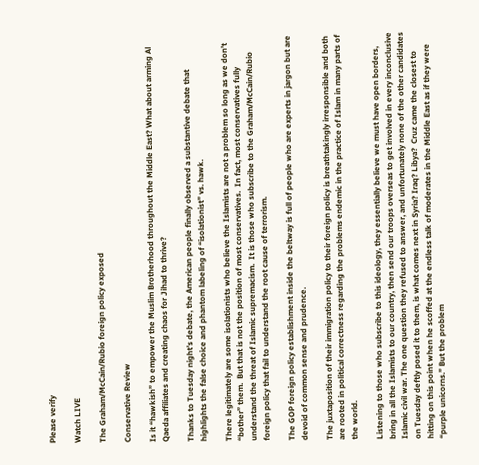Please verify

Watch LIVE

The Graham/McCain/Rubio foreign policy exposed

Conservative Review

Is it “hawkish” to empower the Muslim Brotherhood throughout the Middle East? What about arming Al Qaeda affiliates and creating chaos for Jihad to thrive?

Thanks to Tuesday night’s debate, the American people finally observed a substantive debate that highlights the false choice and phantom labeling of “isolationist” vs. hawk.

There legitimately are some isolationists who believe the Islamists are not a problem so long as we don’t “bother” them.  But that is not the position of most conservatives.  In fact, most conservatives fully understand the threat of Islamic supremacism.  It is those who subscribe to the Graham/McCain/Rubio foreign policy that fail to understand the root cause of terrorism.

The GOP foreign policy establishment inside the beltway is full of people who are experts in jargon but are devoid of common sense and prudence.

The juxtaposition of their immigration policy to their foreign policy is breathtakingly irresponsible and both are rooted in political correctness regarding the problems endemic in the practice of Islam in many parts of the world.

Listening to those who subscribe to this ideology, they essentially believe we must have open borders, bring in all the Islamists to our country, then send our troops overseas to get involved in every inconclusive Islamic civil war. The one question they refused to answer, and unfortunately none of the other candidates on Tuesday deftly posed it to them, is what comes next in Syria? Iraq? Libya?  Cruz came the closest to hitting on this point when he scoffed at the endless talk of moderates in the Middle East as if they were “purple unicorns.” But the problem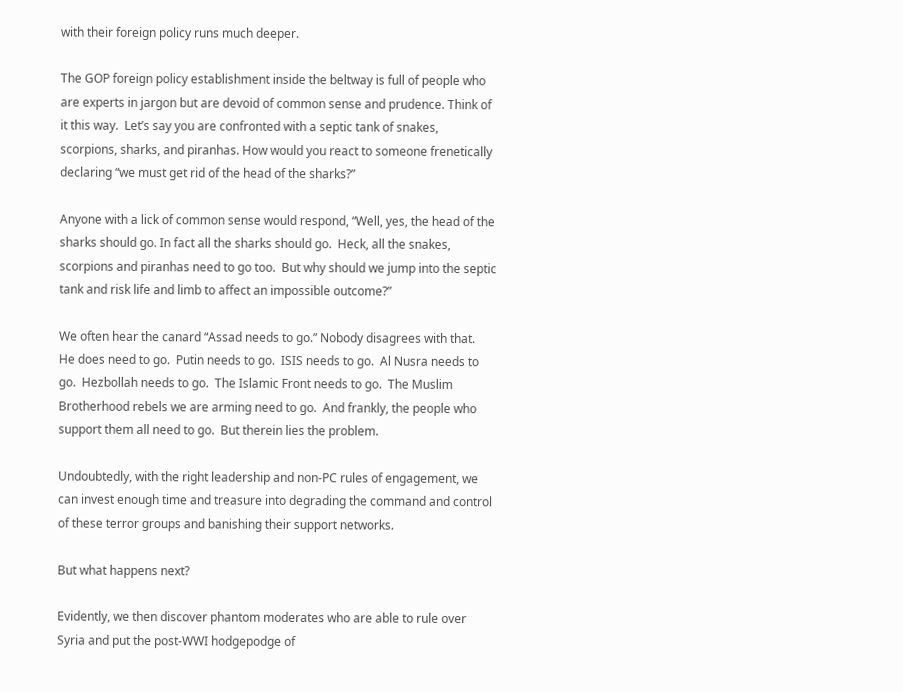with their foreign policy runs much deeper.

The GOP foreign policy establishment inside the beltway is full of people who are experts in jargon but are devoid of common sense and prudence. Think of it this way.  Let’s say you are confronted with a septic tank of snakes, scorpions, sharks, and piranhas. How would you react to someone frenetically declaring “we must get rid of the head of the sharks?”

Anyone with a lick of common sense would respond, “Well, yes, the head of the sharks should go. In fact all the sharks should go.  Heck, all the snakes, scorpions and piranhas need to go too.  But why should we jump into the septic tank and risk life and limb to affect an impossible outcome?”

We often hear the canard “Assad needs to go.” Nobody disagrees with that.  He does need to go.  Putin needs to go.  ISIS needs to go.  Al Nusra needs to go.  Hezbollah needs to go.  The Islamic Front needs to go.  The Muslim Brotherhood rebels we are arming need to go.  And frankly, the people who support them all need to go.  But therein lies the problem.

Undoubtedly, with the right leadership and non-PC rules of engagement, we can invest enough time and treasure into degrading the command and control of these terror groups and banishing their support networks.

But what happens next?

Evidently, we then discover phantom moderates who are able to rule over Syria and put the post-WWI hodgepodge of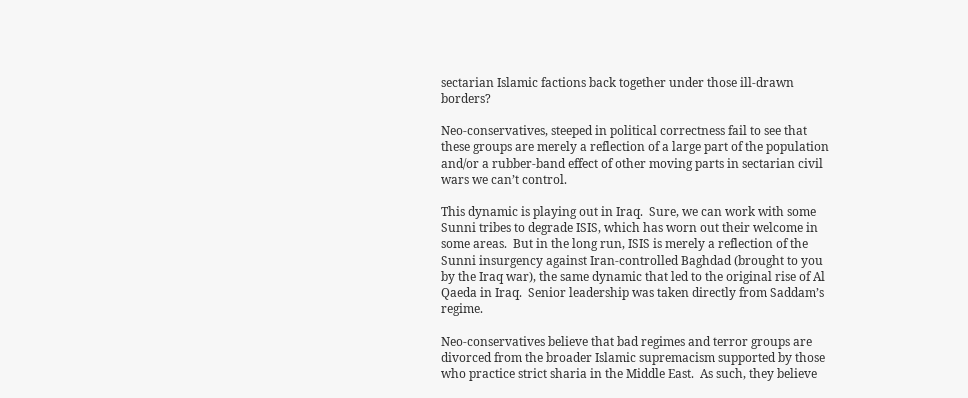sectarian Islamic factions back together under those ill-drawn borders?

Neo-conservatives, steeped in political correctness fail to see that these groups are merely a reflection of a large part of the population and/or a rubber-band effect of other moving parts in sectarian civil wars we can’t control.

This dynamic is playing out in Iraq.  Sure, we can work with some Sunni tribes to degrade ISIS, which has worn out their welcome in some areas.  But in the long run, ISIS is merely a reflection of the Sunni insurgency against Iran-controlled Baghdad (brought to you by the Iraq war), the same dynamic that led to the original rise of Al Qaeda in Iraq.  Senior leadership was taken directly from Saddam’s regime.

Neo-conservatives believe that bad regimes and terror groups are divorced from the broader Islamic supremacism supported by those who practice strict sharia in the Middle East.  As such, they believe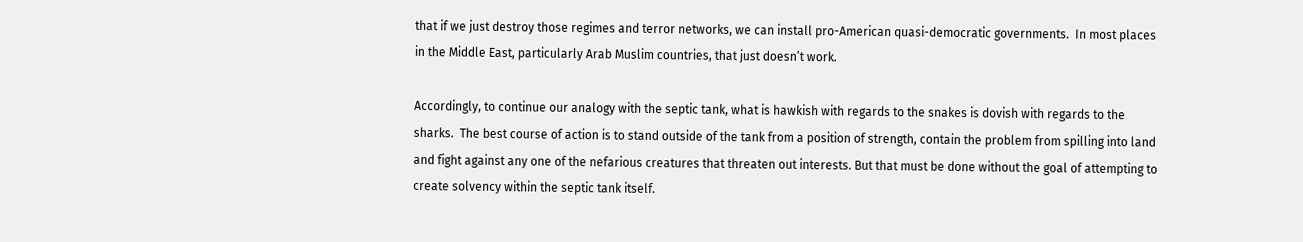that if we just destroy those regimes and terror networks, we can install pro-American quasi-democratic governments.  In most places in the Middle East, particularly Arab Muslim countries, that just doesn’t work.

Accordingly, to continue our analogy with the septic tank, what is hawkish with regards to the snakes is dovish with regards to the sharks.  The best course of action is to stand outside of the tank from a position of strength, contain the problem from spilling into land and fight against any one of the nefarious creatures that threaten out interests. But that must be done without the goal of attempting to create solvency within the septic tank itself.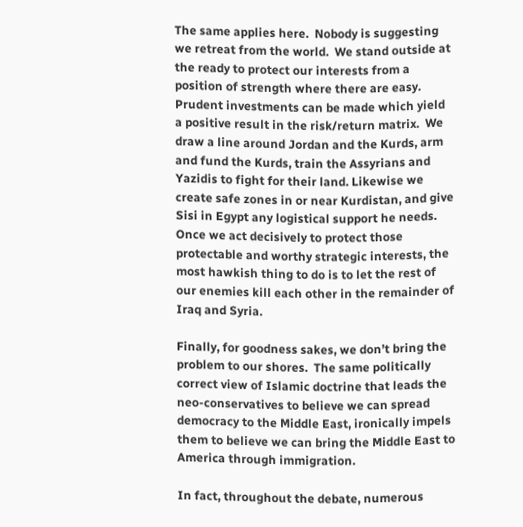The same applies here.  Nobody is suggesting we retreat from the world.  We stand outside at the ready to protect our interests from a position of strength where there are easy. Prudent investments can be made which yield a positive result in the risk/return matrix.  We draw a line around Jordan and the Kurds, arm and fund the Kurds, train the Assyrians and Yazidis to fight for their land. Likewise we create safe zones in or near Kurdistan, and give Sisi in Egypt any logistical support he needs.  Once we act decisively to protect those protectable and worthy strategic interests, the most hawkish thing to do is to let the rest of our enemies kill each other in the remainder of Iraq and Syria.

Finally, for goodness sakes, we don’t bring the problem to our shores.  The same politically correct view of Islamic doctrine that leads the neo-conservatives to believe we can spread democracy to the Middle East, ironically impels them to believe we can bring the Middle East to America through immigration.

In fact, throughout the debate, numerous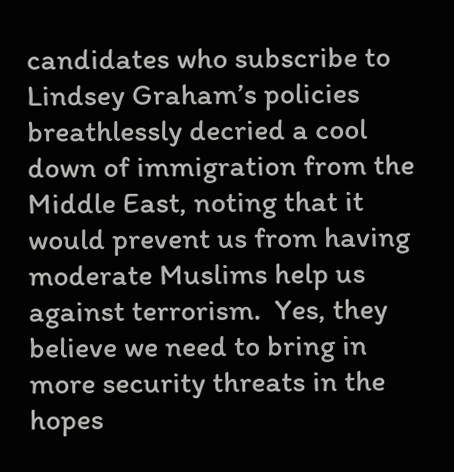candidates who subscribe to Lindsey Graham’s policies breathlessly decried a cool down of immigration from the Middle East, noting that it would prevent us from having moderate Muslims help us against terrorism.  Yes, they believe we need to bring in more security threats in the hopes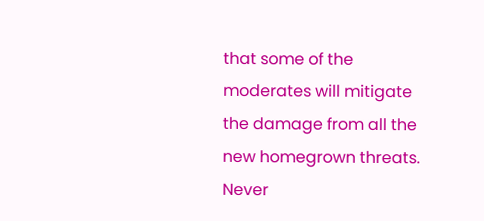that some of the moderates will mitigate the damage from all the new homegrown threats.   Never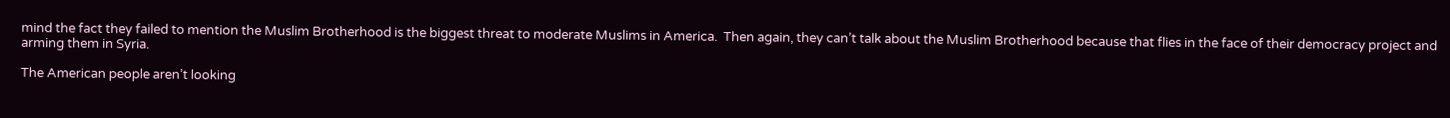mind the fact they failed to mention the Muslim Brotherhood is the biggest threat to moderate Muslims in America.  Then again, they can’t talk about the Muslim Brotherhood because that flies in the face of their democracy project and arming them in Syria.

The American people aren’t looking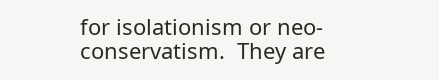for isolationism or neo-conservatism.  They are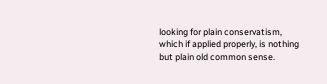looking for plain conservatism, which if applied properly, is nothing but plain old common sense.